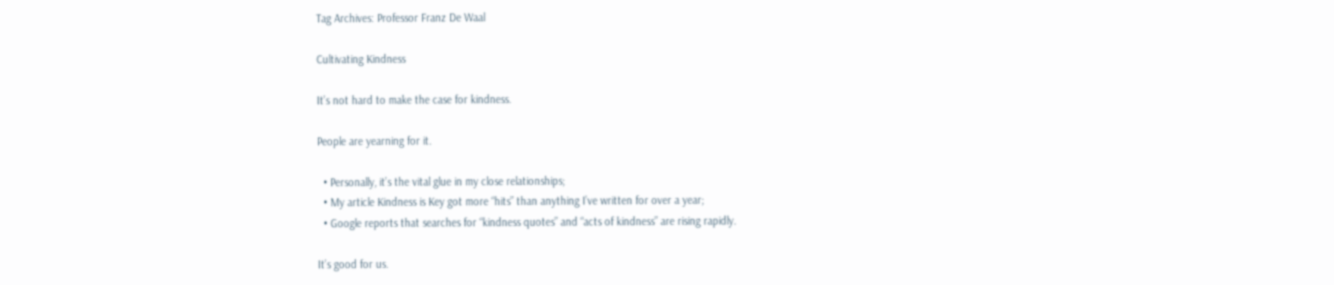Tag Archives: Professor Franz De Waal

Cultivating Kindness

It’s not hard to make the case for kindness.

People are yearning for it.

  • Personally, it’s the vital glue in my close relationships;
  • My article Kindness is Key got more “hits” than anything I’ve written for over a year;
  • Google reports that searches for “kindness quotes” and “acts of kindness” are rising rapidly.

It’s good for us.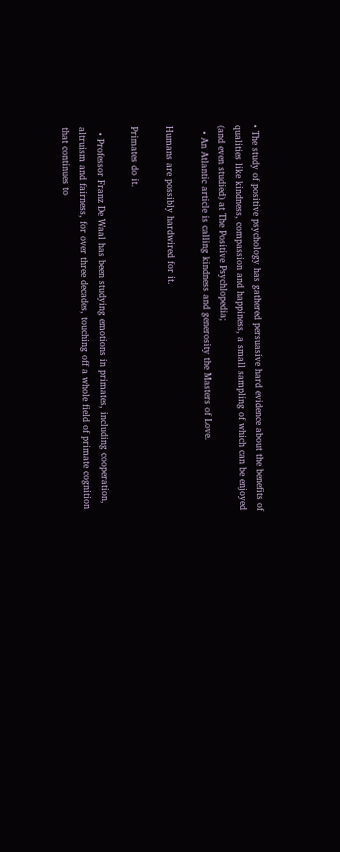• The study of positive psychology has gathered persuasive hard evidence about the benefits of qualities like kindness, compassion and happiness, a small sampling of which can be enjoyed (and even studied) at The Positive Psychlopedia;
  • An Atlantic article is calling kindness and generosity the Masters of Love.

Humans are possibly hardwired for it.

Primates do it.

  • Professor Franz De Waal has been studying emotions in primates, including cooperation, altruism and fairness, for over three decades, touching off a whole field of primate cognition that continues to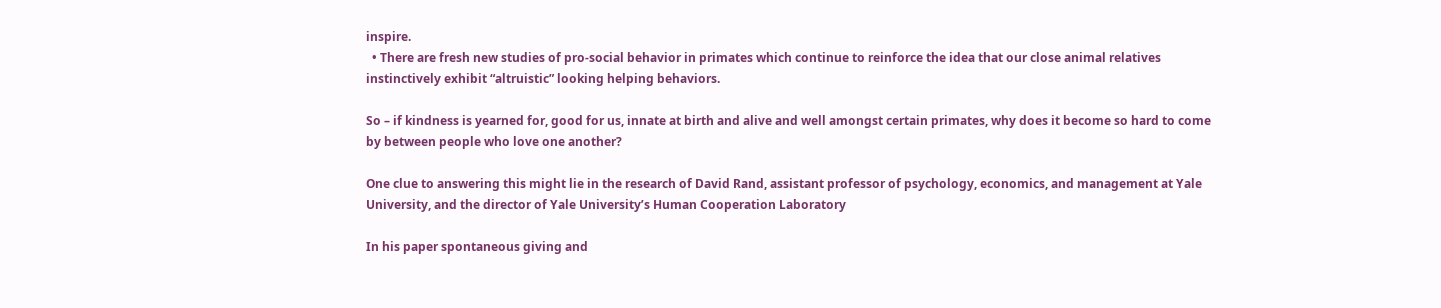inspire.
  • There are fresh new studies of pro-social behavior in primates which continue to reinforce the idea that our close animal relatives instinctively exhibit “altruistic” looking helping behaviors.

So – if kindness is yearned for, good for us, innate at birth and alive and well amongst certain primates, why does it become so hard to come by between people who love one another?

One clue to answering this might lie in the research of David Rand, assistant professor of psychology, economics, and management at Yale University, and the director of Yale University’s Human Cooperation Laboratory

In his paper spontaneous giving and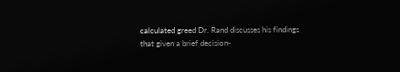calculated greed Dr. Rand discusses his findings that given a brief decision-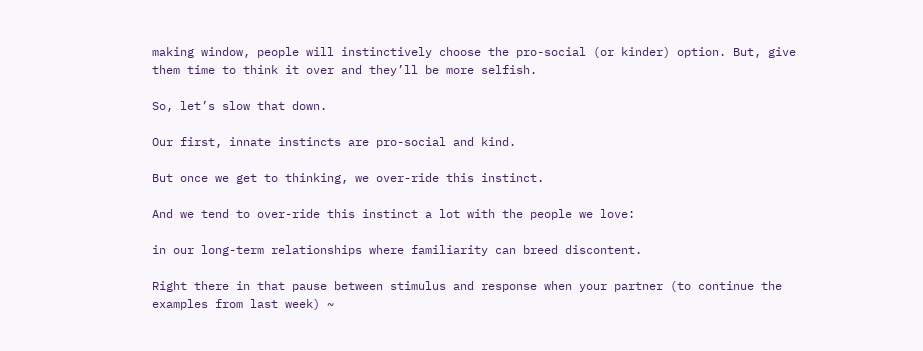making window, people will instinctively choose the pro-social (or kinder) option. But, give them time to think it over and they’ll be more selfish.

So, let’s slow that down.

Our first, innate instincts are pro-social and kind.

But once we get to thinking, we over-ride this instinct.

And we tend to over-ride this instinct a lot with the people we love:

in our long-term relationships where familiarity can breed discontent.

Right there in that pause between stimulus and response when your partner (to continue the examples from last week) ~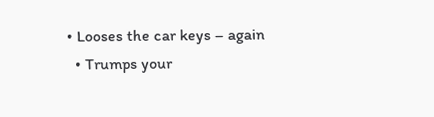• Looses the car keys – again
  • Trumps your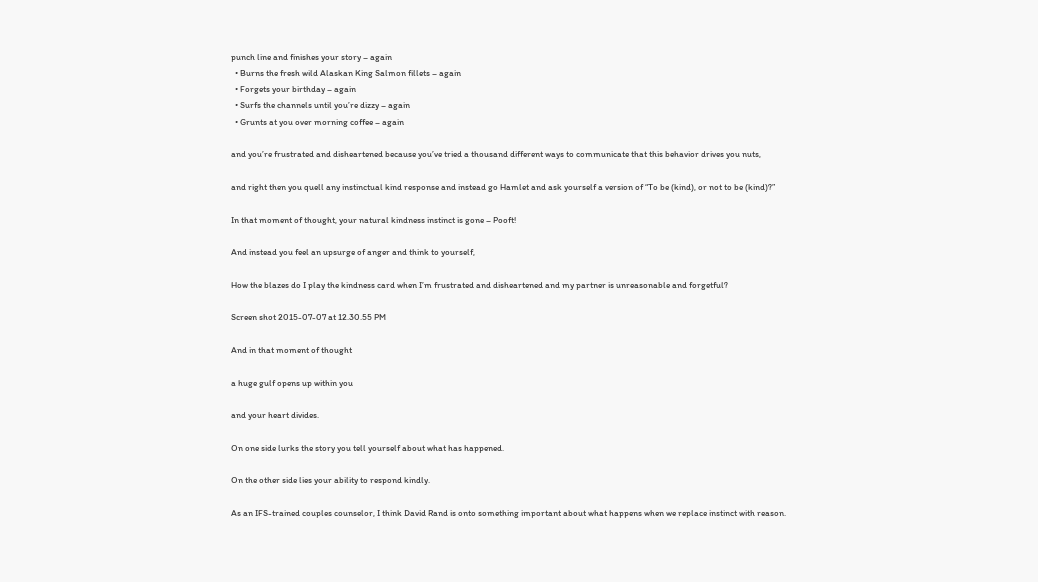punch line and finishes your story – again
  • Burns the fresh wild Alaskan King Salmon fillets – again
  • Forgets your birthday – again
  • Surfs the channels until you’re dizzy – again
  • Grunts at you over morning coffee – again

and you’re frustrated and disheartened because you’ve tried a thousand different ways to communicate that this behavior drives you nuts,

and right then you quell any instinctual kind response and instead go Hamlet and ask yourself a version of “To be (kind), or not to be (kind)?”

In that moment of thought, your natural kindness instinct is gone – Pooft!

And instead you feel an upsurge of anger and think to yourself,

How the blazes do I play the kindness card when I’m frustrated and disheartened and my partner is unreasonable and forgetful?

Screen shot 2015-07-07 at 12.30.55 PM

And in that moment of thought

a huge gulf opens up within you

and your heart divides.

On one side lurks the story you tell yourself about what has happened.

On the other side lies your ability to respond kindly.

As an IFS-trained couples counselor, I think David Rand is onto something important about what happens when we replace instinct with reason.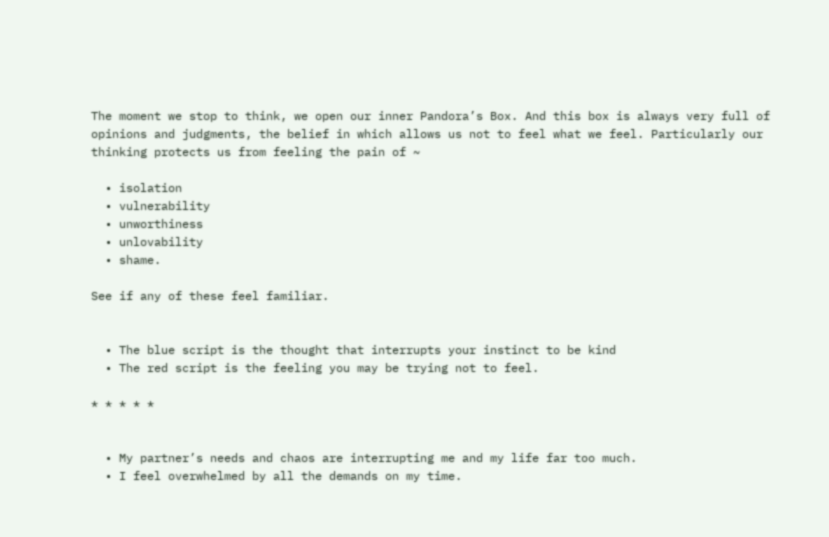The moment we stop to think, we open our inner Pandora’s Box. And this box is always very full of opinions and judgments, the belief in which allows us not to feel what we feel. Particularly our thinking protects us from feeling the pain of ~

  • isolation
  • vulnerability
  • unworthiness
  • unlovability
  • shame.

See if any of these feel familiar.


  • The blue script is the thought that interrupts your instinct to be kind
  • The red script is the feeling you may be trying not to feel.

* * * * *


  • My partner’s needs and chaos are interrupting me and my life far too much.
  • I feel overwhelmed by all the demands on my time.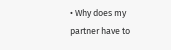• Why does my partner have to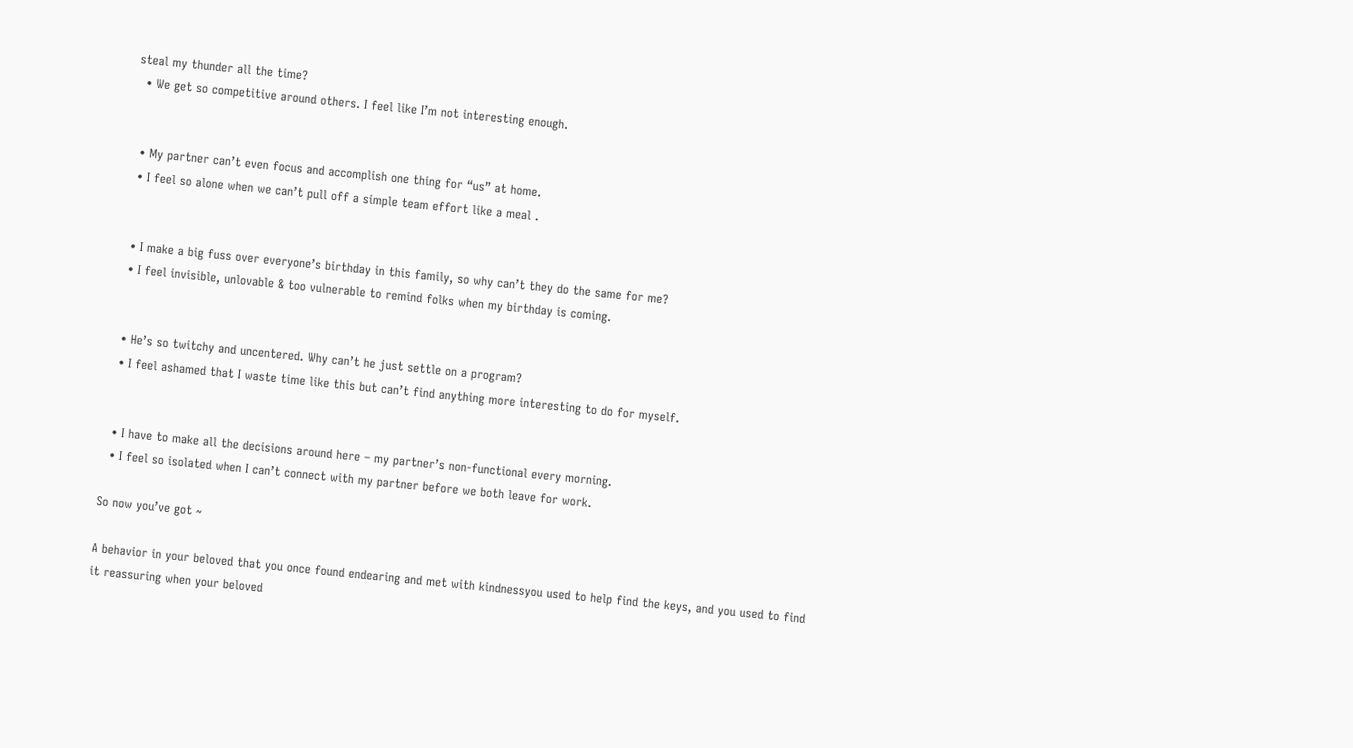steal my thunder all the time?
  • We get so competitive around others. I feel like I’m not interesting enough.


  • My partner can’t even focus and accomplish one thing for “us” at home.
  • I feel so alone when we can’t pull off a simple team effort like a meal .


  • I make a big fuss over everyone’s birthday in this family, so why can’t they do the same for me?
  • I feel invisible, unlovable & too vulnerable to remind folks when my birthday is coming.


  • He’s so twitchy and uncentered. Why can’t he just settle on a program?
  • I feel ashamed that I waste time like this but can’t find anything more interesting to do for myself.


  • I have to make all the decisions around here – my partner’s non-functional every morning.
  • I feel so isolated when I can’t connect with my partner before we both leave for work.

So now you’ve got ~

A behavior in your beloved that you once found endearing and met with kindnessyou used to help find the keys, and you used to find it reassuring when your beloved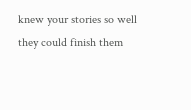knew your stories so well  they could finish them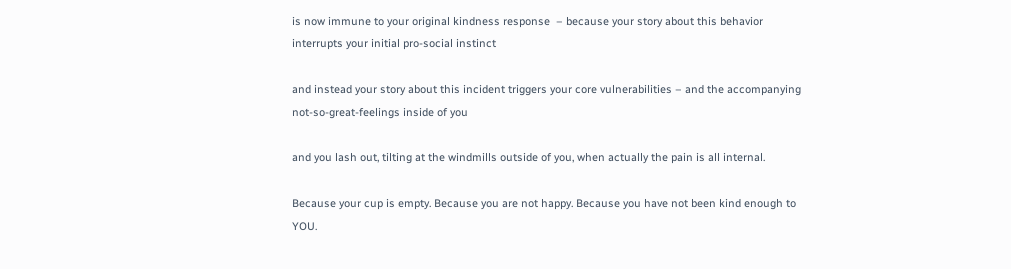is now immune to your original kindness response  – because your story about this behavior interrupts your initial pro-social instinct

and instead your story about this incident triggers your core vulnerabilities – and the accompanying not-so-great-feelings inside of you

and you lash out, tilting at the windmills outside of you, when actually the pain is all internal.

Because your cup is empty. Because you are not happy. Because you have not been kind enough to YOU.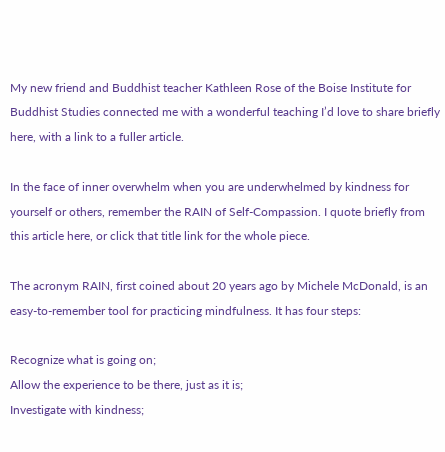My new friend and Buddhist teacher Kathleen Rose of the Boise Institute for Buddhist Studies connected me with a wonderful teaching I’d love to share briefly here, with a link to a fuller article.

In the face of inner overwhelm when you are underwhelmed by kindness for yourself or others, remember the RAIN of Self-Compassion. I quote briefly from this article here, or click that title link for the whole piece.

The acronym RAIN, first coined about 20 years ago by Michele McDonald, is an easy-to-remember tool for practicing mindfulness. It has four steps:

Recognize what is going on;
Allow the experience to be there, just as it is;
Investigate with kindness;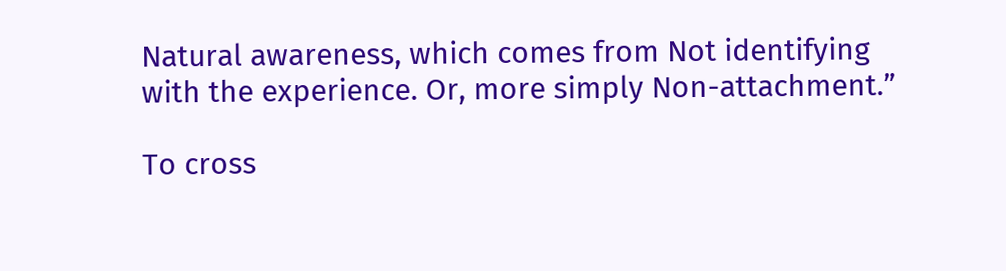Natural awareness, which comes from Not identifying
with the experience. Or, more simply Non-attachment.”

To cross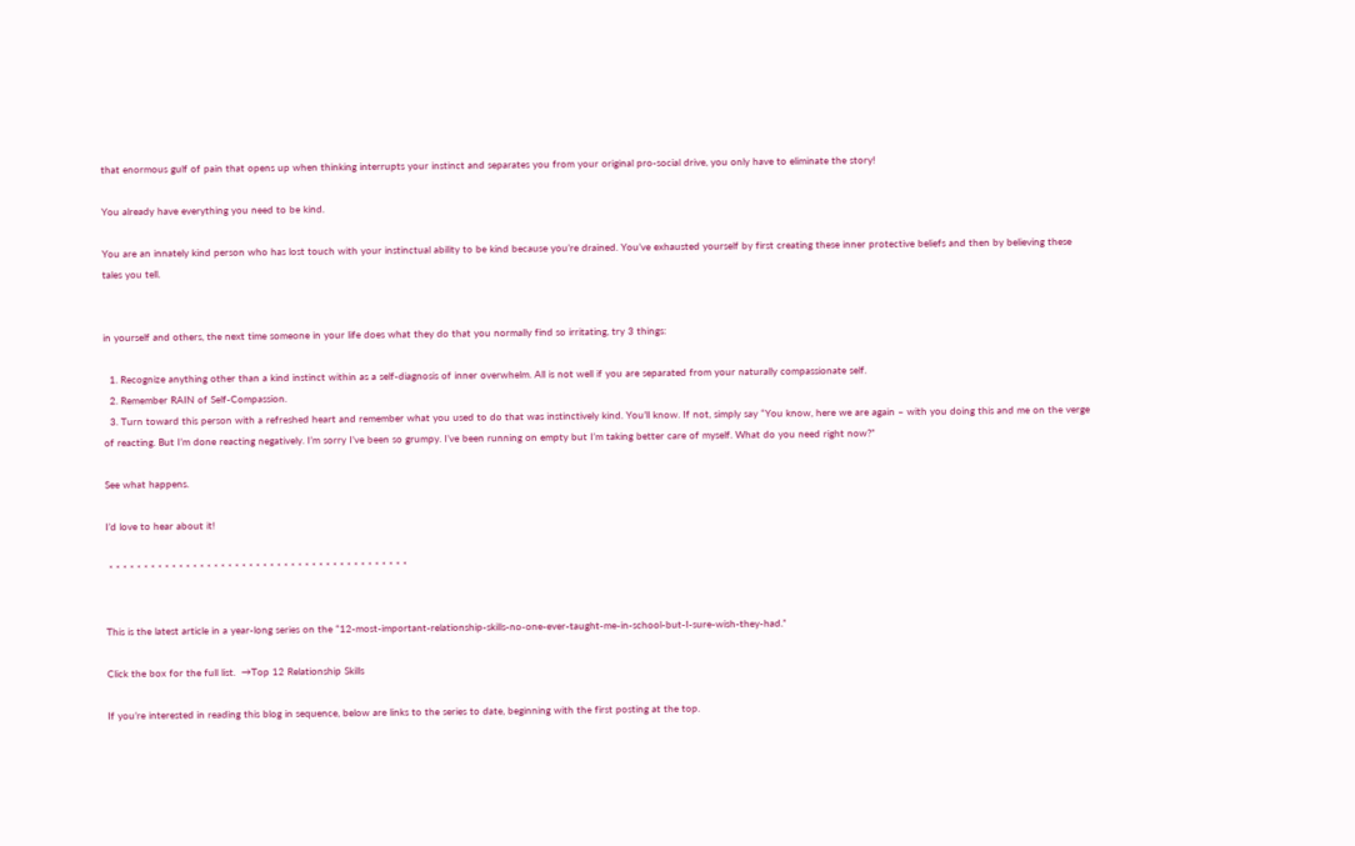that enormous gulf of pain that opens up when thinking interrupts your instinct and separates you from your original pro-social drive, you only have to eliminate the story!

You already have everything you need to be kind.

You are an innately kind person who has lost touch with your instinctual ability to be kind because you’re drained. You’ve exhausted yourself by first creating these inner protective beliefs and then by believing these tales you tell.


in yourself and others, the next time someone in your life does what they do that you normally find so irritating, try 3 things:

  1. Recognize anything other than a kind instinct within as a self-diagnosis of inner overwhelm. All is not well if you are separated from your naturally compassionate self.
  2. Remember RAIN of Self-Compassion.
  3. Turn toward this person with a refreshed heart and remember what you used to do that was instinctively kind. You’ll know. If not, simply say “You know, here we are again – with you doing this and me on the verge of reacting. But I’m done reacting negatively. I’m sorry I’ve been so grumpy. I’ve been running on empty but I’m taking better care of myself. What do you need right now?”

See what happens.

I’d love to hear about it!

 * * * * * * * * * * * * * * * * * * * * * * * * * * * * * * * * * * * * * * * * * * *


This is the latest article in a year-long series on the “12-most-important-relationship-skills-no-one-ever-taught-me-in-school-but-I-sure-wish-they-had.”

Click the box for the full list.  →Top 12 Relationship Skills

If you’re interested in reading this blog in sequence, below are links to the series to date, beginning with the first posting at the top.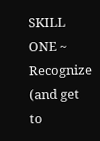SKILL ONE ~ Recognize (and get to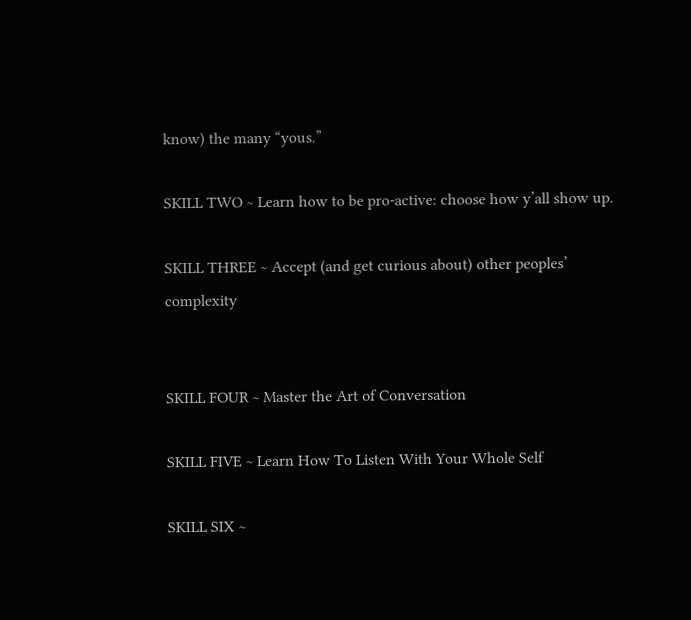know) the many “yous.”

SKILL TWO ~ Learn how to be pro-active: choose how y’all show up.

SKILL THREE ~ Accept (and get curious about) other peoples’ complexity


SKILL FOUR ~ Master the Art of Conversation

SKILL FIVE ~ Learn How To Listen With Your Whole Self

SKILL SIX ~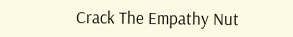Crack The Empathy Nut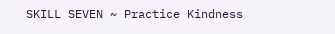SKILL SEVEN ~ Practice Kindness